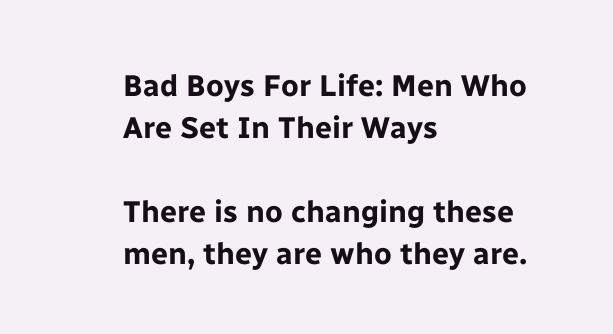Bad Boys For Life: Men Who Are Set In Their Ways

There is no changing these men, they are who they are.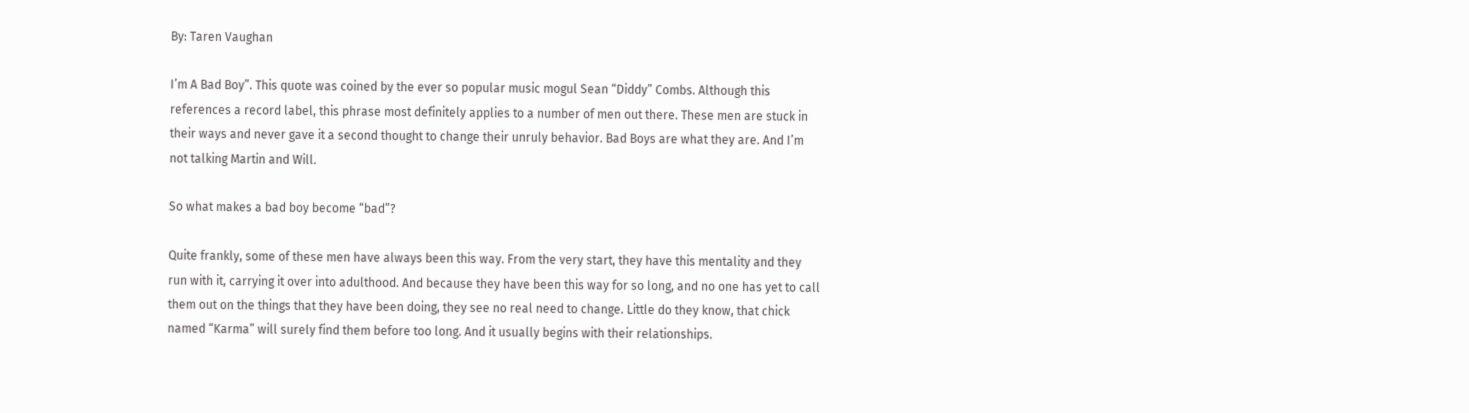By: Taren Vaughan

I’m A Bad Boy”. This quote was coined by the ever so popular music mogul Sean “Diddy” Combs. Although this references a record label, this phrase most definitely applies to a number of men out there. These men are stuck in their ways and never gave it a second thought to change their unruly behavior. Bad Boys are what they are. And I’m not talking Martin and Will.

So what makes a bad boy become “bad”?

Quite frankly, some of these men have always been this way. From the very start, they have this mentality and they run with it, carrying it over into adulthood. And because they have been this way for so long, and no one has yet to call them out on the things that they have been doing, they see no real need to change. Little do they know, that chick named “Karma” will surely find them before too long. And it usually begins with their relationships.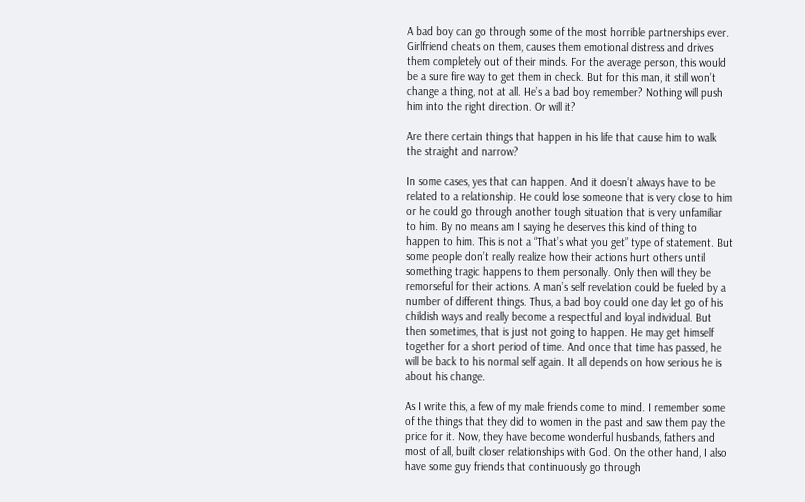A bad boy can go through some of the most horrible partnerships ever. Girlfriend cheats on them, causes them emotional distress and drives them completely out of their minds. For the average person, this would be a sure fire way to get them in check. But for this man, it still won’t change a thing, not at all. He’s a bad boy remember? Nothing will push him into the right direction. Or will it?

Are there certain things that happen in his life that cause him to walk the straight and narrow?

In some cases, yes that can happen. And it doesn’t always have to be related to a relationship. He could lose someone that is very close to him or he could go through another tough situation that is very unfamiliar to him. By no means am I saying he deserves this kind of thing to happen to him. This is not a “That’s what you get” type of statement. But some people don’t really realize how their actions hurt others until something tragic happens to them personally. Only then will they be remorseful for their actions. A man’s self revelation could be fueled by a number of different things. Thus, a bad boy could one day let go of his childish ways and really become a respectful and loyal individual. But then sometimes, that is just not going to happen. He may get himself together for a short period of time. And once that time has passed, he will be back to his normal self again. It all depends on how serious he is about his change.

As I write this, a few of my male friends come to mind. I remember some of the things that they did to women in the past and saw them pay the price for it. Now, they have become wonderful husbands, fathers and most of all, built closer relationships with God. On the other hand, I also have some guy friends that continuously go through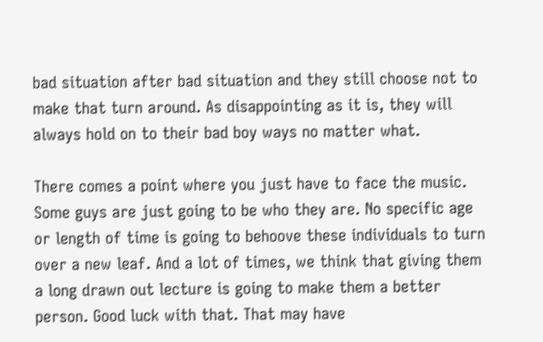bad situation after bad situation and they still choose not to make that turn around. As disappointing as it is, they will always hold on to their bad boy ways no matter what.

There comes a point where you just have to face the music. Some guys are just going to be who they are. No specific age or length of time is going to behoove these individuals to turn over a new leaf. And a lot of times, we think that giving them a long drawn out lecture is going to make them a better person. Good luck with that. That may have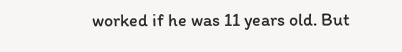worked if he was 11 years old. But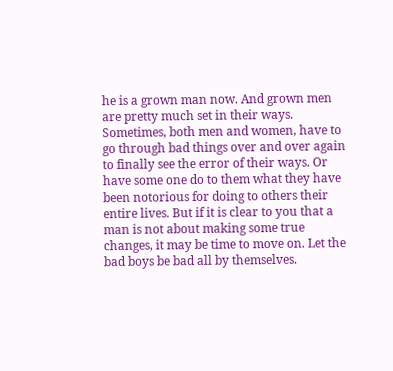he is a grown man now. And grown men are pretty much set in their ways. Sometimes, both men and women, have to go through bad things over and over again to finally see the error of their ways. Or have some one do to them what they have been notorious for doing to others their entire lives. But if it is clear to you that a man is not about making some true changes, it may be time to move on. Let the bad boys be bad all by themselves.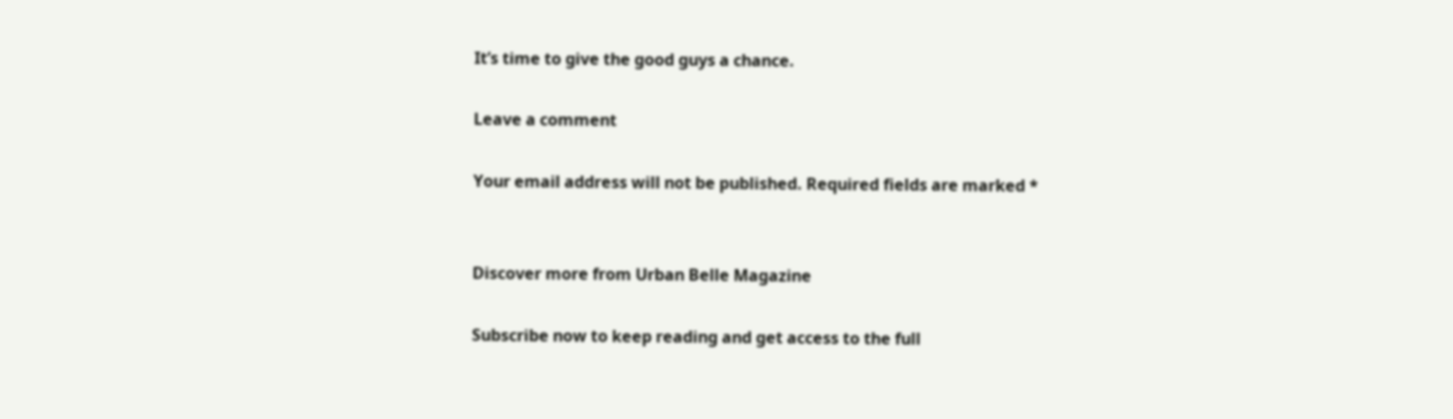It’s time to give the good guys a chance.

Leave a comment

Your email address will not be published. Required fields are marked *


Discover more from Urban Belle Magazine

Subscribe now to keep reading and get access to the full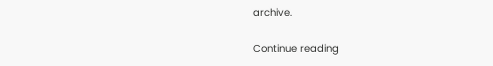archive.

Continue reading